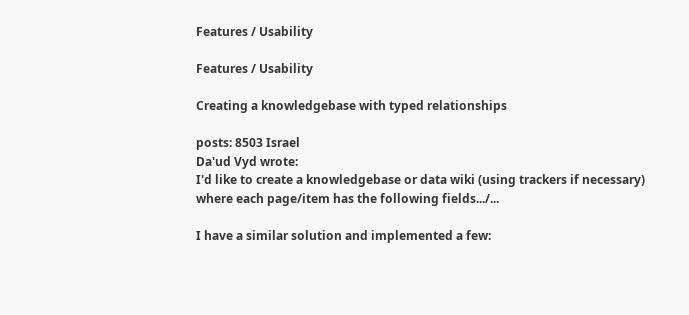Features / Usability

Features / Usability

Creating a knowledgebase with typed relationships

posts: 8503 Israel
Da'ud Vyd wrote:
I'd like to create a knowledgebase or data wiki (using trackers if necessary) where each page/item has the following fields.../...

I have a similar solution and implemented a few: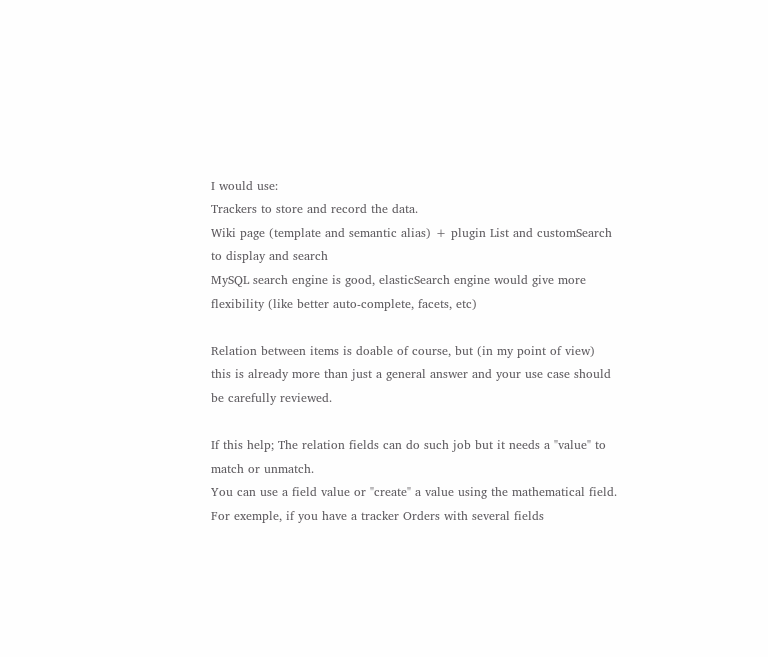I would use:
Trackers to store and record the data.
Wiki page (template and semantic alias) + plugin List and customSearch to display and search
MySQL search engine is good, elasticSearch engine would give more flexibility (like better auto-complete, facets, etc)

Relation between items is doable of course, but (in my point of view) this is already more than just a general answer and your use case should be carefully reviewed.

If this help; The relation fields can do such job but it needs a "value" to match or unmatch.
You can use a field value or "create" a value using the mathematical field.
For exemple, if you have a tracker Orders with several fields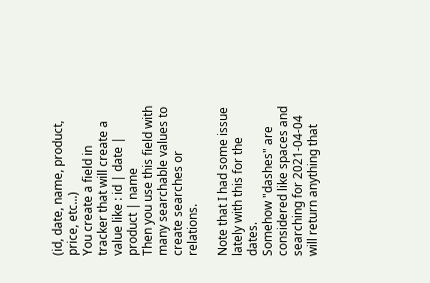(id, date, name, product, price, etc...)
You create a field in tracker that will create a value like : id | date | product | name
Then you use this field with many searchable values to create searches or relations.

Note that I had some issue lately with this for the dates.
Somehow "dashes" are considered like spaces and searching for 2021-04-04 will return anything that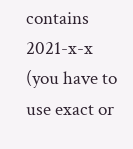contains 2021-x-x (you have to use exact or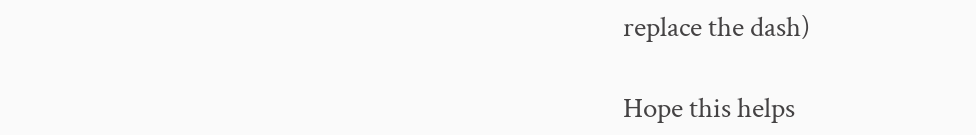replace the dash)

Hope this helps